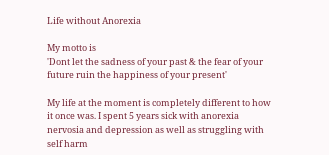Life without Anorexia

My motto is
'Dont let the sadness of your past & the fear of your future ruin the happiness of your present'

My life at the moment is completely different to how it once was. I spent 5 years sick with anorexia nervosia and depression as well as struggling with self harm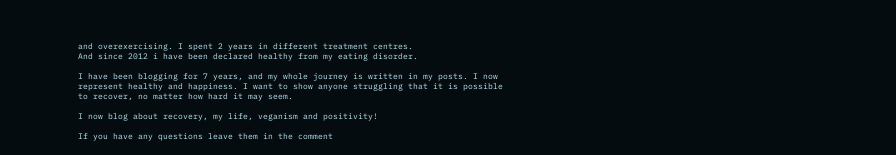and overexercising. I spent 2 years in different treatment centres.
And since 2012 i have been declared healthy from my eating disorder.

I have been blogging for 7 years, and my whole journey is written in my posts. I now represent healthy and happiness. I want to show anyone struggling that it is possible to recover, no matter how hard it may seem.

I now blog about recovery, my life, veganism and positivity!

If you have any questions leave them in the comment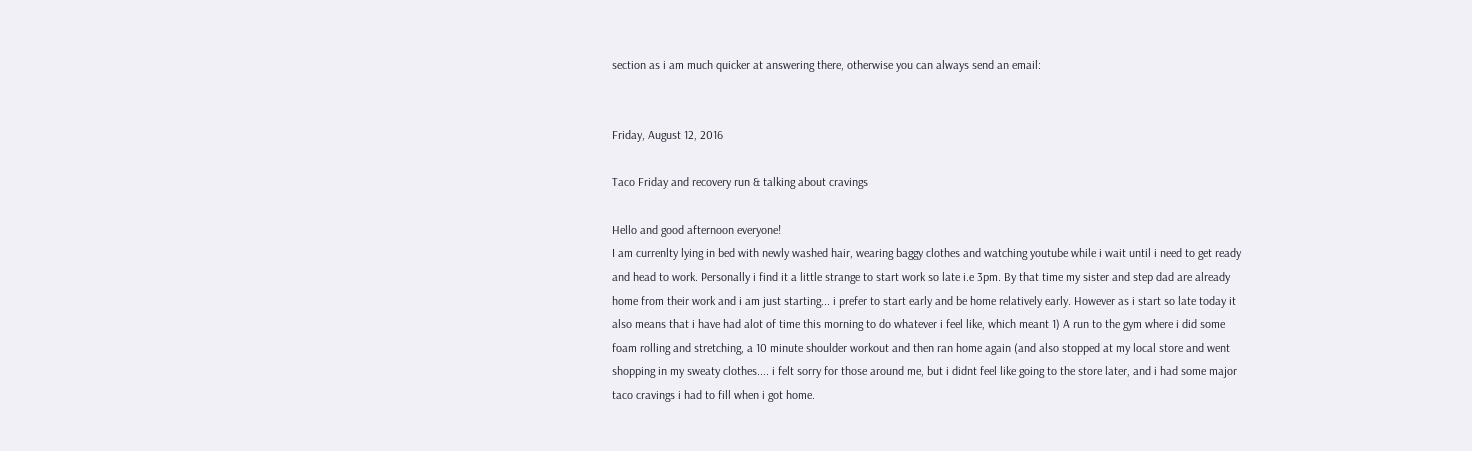section as i am much quicker at answering there, otherwise you can always send an email:


Friday, August 12, 2016

Taco Friday and recovery run & talking about cravings

Hello and good afternoon everyone!
I am currenlty lying in bed with newly washed hair, wearing baggy clothes and watching youtube while i wait until i need to get ready and head to work. Personally i find it a little strange to start work so late i.e 3pm. By that time my sister and step dad are already home from their work and i am just starting... i prefer to start early and be home relatively early. However as i start so late today it also means that i have had alot of time this morning to do whatever i feel like, which meant 1) A run to the gym where i did some foam rolling and stretching, a 10 minute shoulder workout and then ran home again (and also stopped at my local store and went shopping in my sweaty clothes.... i felt sorry for those around me, but i didnt feel like going to the store later, and i had some major taco cravings i had to fill when i got home.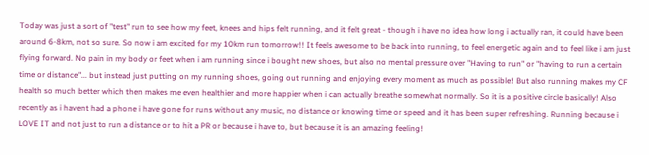Today was just a sort of "test" run to see how my feet, knees and hips felt running, and it felt great - though i have no idea how long i actually ran, it could have been around 6-8km, not so sure. So now i am excited for my 10km run tomorrow!! It feels awesome to be back into running, to feel energetic again and to feel like i am just flying forward. No pain in my body or feet when i am running since i bought new shoes, but also no mental pressure over "Having to run" or "having to run a certain time or distance"... but instead just putting on my running shoes, going out running and enjoying every moment as much as possible! But also running makes my CF health so much better which then makes me even healthier and more happier when i can actually breathe somewhat normally. So it is a positive circle basically! Also recently as i havent had a phone i have gone for runs without any music, no distance or knowing time or speed and it has been super refreshing. Running because i LOVE IT and not just to run a distance or to hit a PR or because i have to, but because it is an amazing feeling!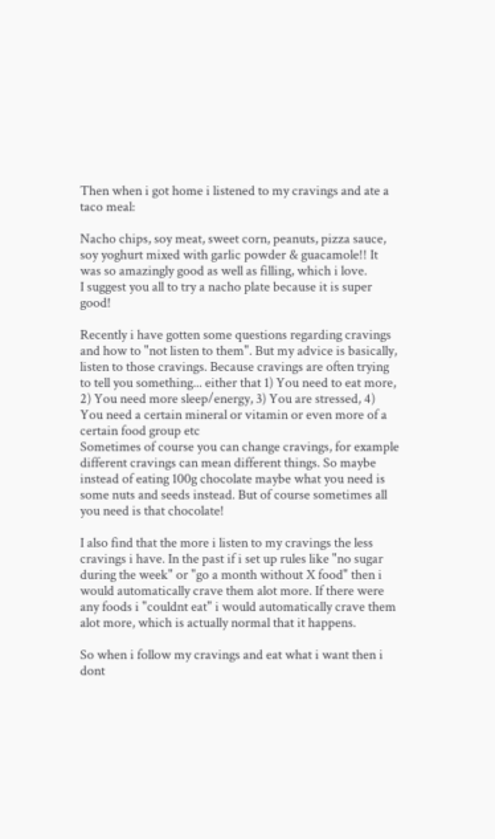Then when i got home i listened to my cravings and ate a taco meal:

Nacho chips, soy meat, sweet corn, peanuts, pizza sauce, soy yoghurt mixed with garlic powder & guacamole!! It was so amazingly good as well as filling, which i love.
I suggest you all to try a nacho plate because it is super good!

Recently i have gotten some questions regarding cravings and how to "not listen to them". But my advice is basically, listen to those cravings. Because cravings are often trying to tell you something... either that 1) You need to eat more, 2) You need more sleep/energy, 3) You are stressed, 4) You need a certain mineral or vitamin or even more of a certain food group etc
Sometimes of course you can change cravings, for example different cravings can mean different things. So maybe instead of eating 100g chocolate maybe what you need is some nuts and seeds instead. But of course sometimes all you need is that chocolate!

I also find that the more i listen to my cravings the less cravings i have. In the past if i set up rules like "no sugar during the week" or "go a month without X food" then i would automatically crave them alot more. If there were any foods i "couldnt eat" i would automatically crave them alot more, which is actually normal that it happens.

So when i follow my cravings and eat what i want then i dont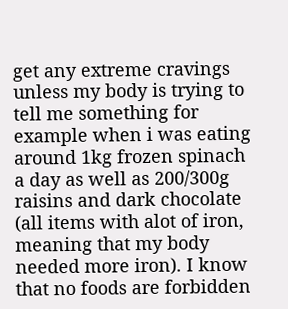get any extreme cravings unless my body is trying to tell me something for example when i was eating around 1kg frozen spinach a day as well as 200/300g raisins and dark chocolate (all items with alot of iron, meaning that my body needed more iron). I know that no foods are forbidden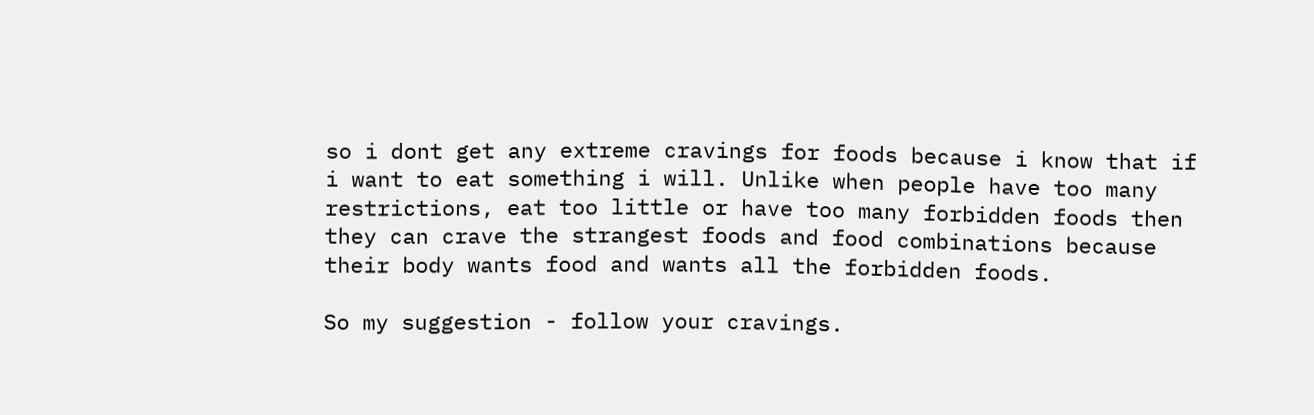so i dont get any extreme cravings for foods because i know that if i want to eat something i will. Unlike when people have too many restrictions, eat too little or have too many forbidden foods then they can crave the strangest foods and food combinations because their body wants food and wants all the forbidden foods.

So my suggestion - follow your cravings.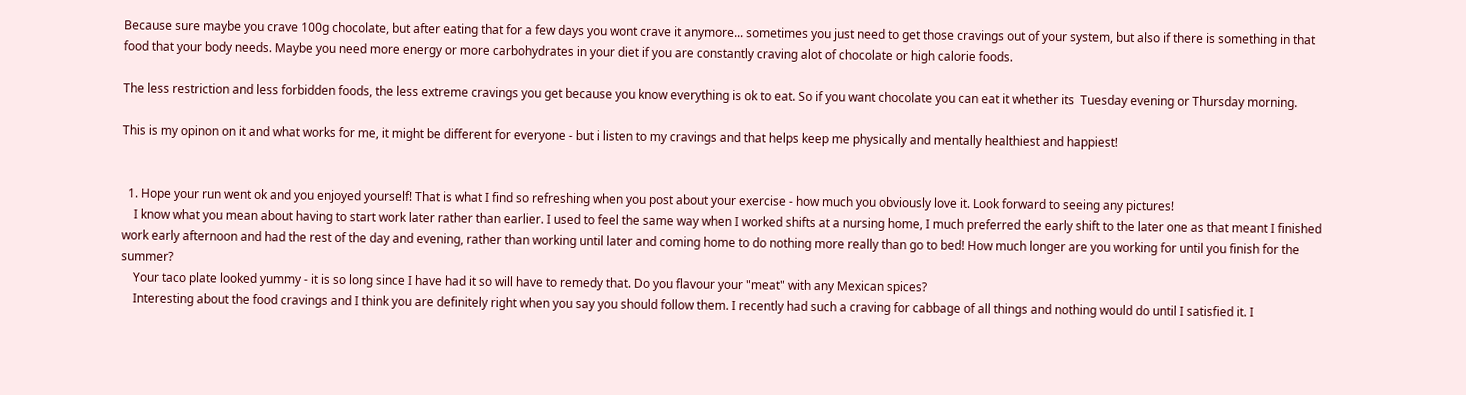Because sure maybe you crave 100g chocolate, but after eating that for a few days you wont crave it anymore... sometimes you just need to get those cravings out of your system, but also if there is something in that food that your body needs. Maybe you need more energy or more carbohydrates in your diet if you are constantly craving alot of chocolate or high calorie foods.

The less restriction and less forbidden foods, the less extreme cravings you get because you know everything is ok to eat. So if you want chocolate you can eat it whether its  Tuesday evening or Thursday morning.

This is my opinon on it and what works for me, it might be different for everyone - but i listen to my cravings and that helps keep me physically and mentally healthiest and happiest!


  1. Hope your run went ok and you enjoyed yourself! That is what I find so refreshing when you post about your exercise - how much you obviously love it. Look forward to seeing any pictures!
    I know what you mean about having to start work later rather than earlier. I used to feel the same way when I worked shifts at a nursing home, I much preferred the early shift to the later one as that meant I finished work early afternoon and had the rest of the day and evening, rather than working until later and coming home to do nothing more really than go to bed! How much longer are you working for until you finish for the summer?
    Your taco plate looked yummy - it is so long since I have had it so will have to remedy that. Do you flavour your "meat" with any Mexican spices?
    Interesting about the food cravings and I think you are definitely right when you say you should follow them. I recently had such a craving for cabbage of all things and nothing would do until I satisfied it. I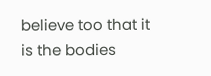believe too that it is the bodies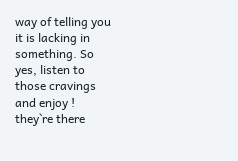way of telling you it is lacking in something. So yes, listen to those cravings and enjoy ! they`re there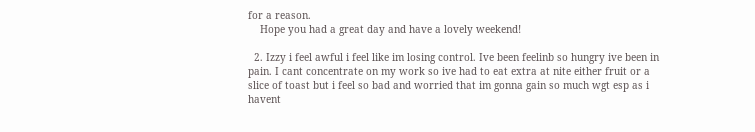for a reason.
    Hope you had a great day and have a lovely weekend!

  2. Izzy i feel awful i feel like im losing control. Ive been feelinb so hungry ive been in pain. I cant concentrate on my work so ive had to eat extra at nite either fruit or a slice of toast but i feel so bad and worried that im gonna gain so much wgt esp as i havent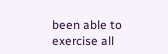been able to exercise all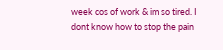week cos of work & im so tired. I dont know how to stop the pain